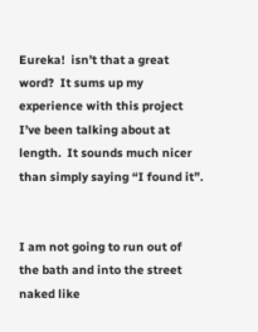Eureka!  isn’t that a great word?  It sums up my experience with this project I’ve been talking about at length.  It sounds much nicer than simply saying “I found it”.


I am not going to run out of the bath and into the street naked like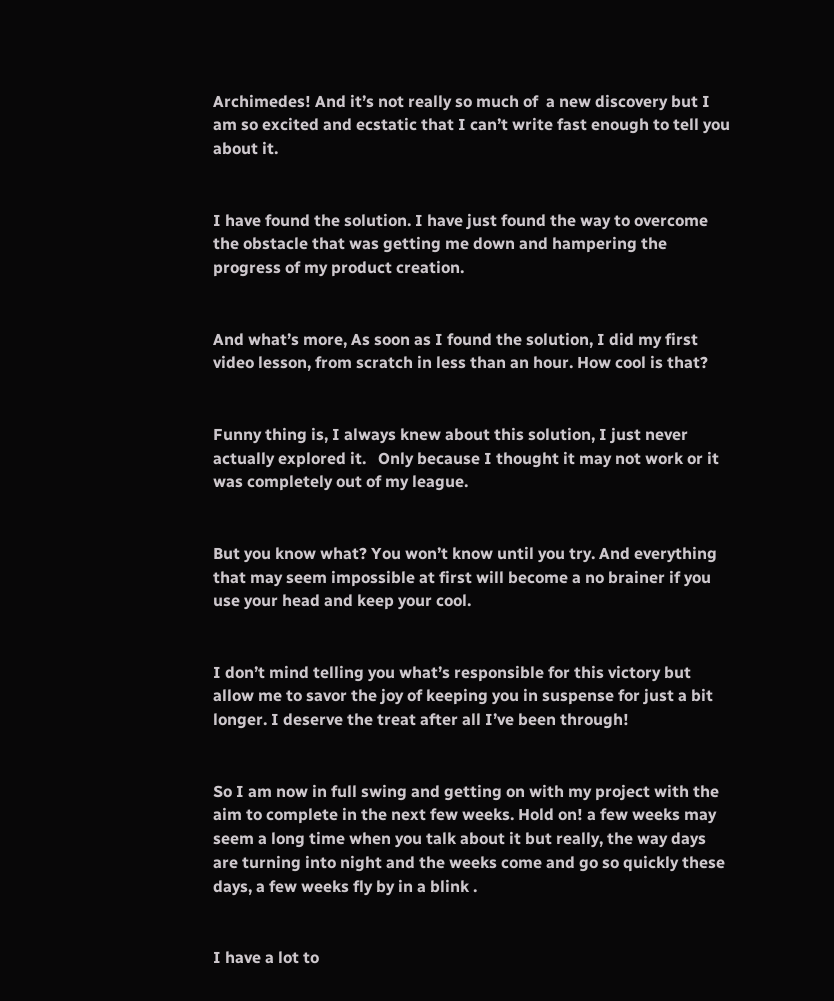Archimedes! And it’s not really so much of  a new discovery but I am so excited and ecstatic that I can’t write fast enough to tell you about it.


I have found the solution. I have just found the way to overcome the obstacle that was getting me down and hampering the progress of my product creation.


And what’s more, As soon as I found the solution, I did my first video lesson, from scratch in less than an hour. How cool is that?


Funny thing is, I always knew about this solution, I just never actually explored it.   Only because I thought it may not work or it was completely out of my league.


But you know what? You won’t know until you try. And everything that may seem impossible at first will become a no brainer if you use your head and keep your cool.


I don’t mind telling you what’s responsible for this victory but allow me to savor the joy of keeping you in suspense for just a bit longer. I deserve the treat after all I’ve been through!


So I am now in full swing and getting on with my project with the aim to complete in the next few weeks. Hold on! a few weeks may seem a long time when you talk about it but really, the way days are turning into night and the weeks come and go so quickly these days, a few weeks fly by in a blink .


I have a lot to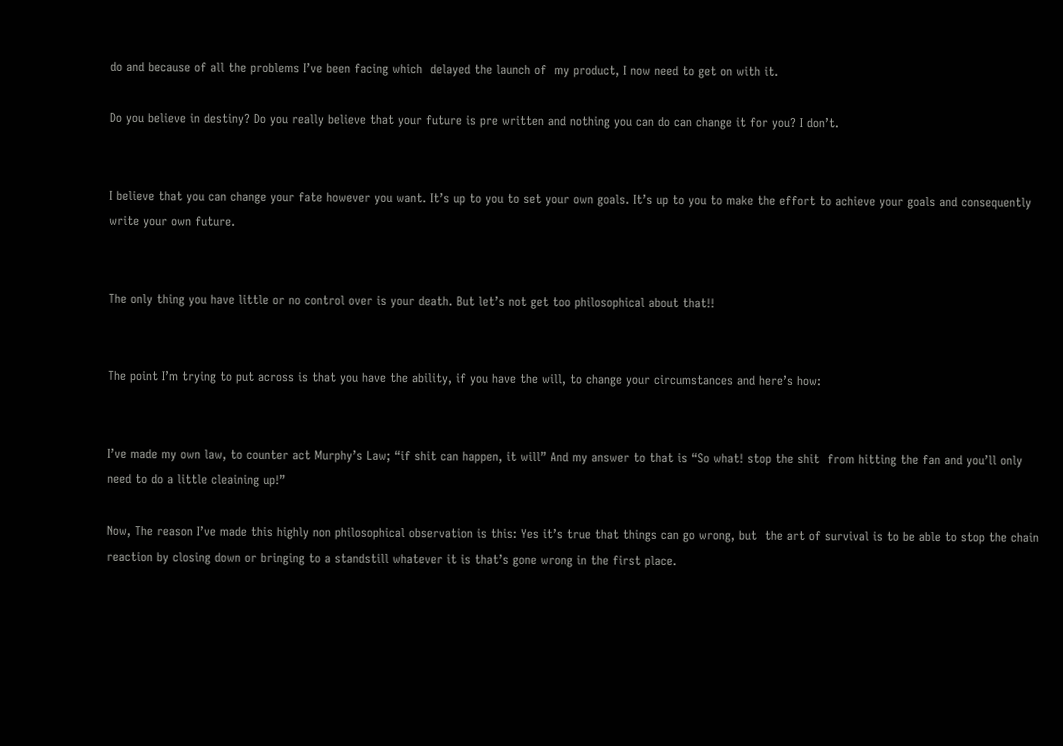do and because of all the problems I’ve been facing which  delayed the launch of  my product, I now need to get on with it.

Do you believe in destiny? Do you really believe that your future is pre written and nothing you can do can change it for you? I don’t.


I believe that you can change your fate however you want. It’s up to you to set your own goals. It’s up to you to make the effort to achieve your goals and consequently write your own future.


The only thing you have little or no control over is your death. But let’s not get too philosophical about that!!


The point I’m trying to put across is that you have the ability, if you have the will, to change your circumstances and here’s how:


I’ve made my own law, to counter act Murphy’s Law; “if shit can happen, it will” And my answer to that is “So what! stop the shit  from hitting the fan and you’ll only need to do a little cleaining up!”

Now, The reason I’ve made this highly non philosophical observation is this: Yes it’s true that things can go wrong, but  the art of survival is to be able to stop the chain reaction by closing down or bringing to a standstill whatever it is that’s gone wrong in the first place.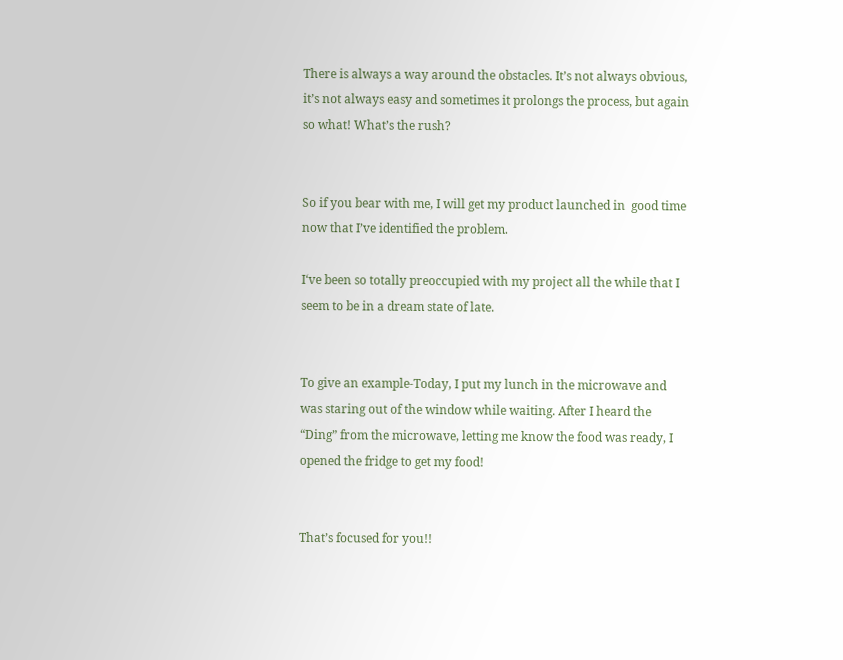There is always a way around the obstacles. It’s not always obvious, it’s not always easy and sometimes it prolongs the process, but again so what! What’s the rush?


So if you bear with me, I will get my product launched in  good time now that I’ve identified the problem.

I‘ve been so totally preoccupied with my project all the while that I seem to be in a dream state of late.


To give an example-Today, I put my lunch in the microwave and was staring out of the window while waiting. After I heard the “Ding” from the microwave, letting me know the food was ready, I opened the fridge to get my food!


That’s focused for you!!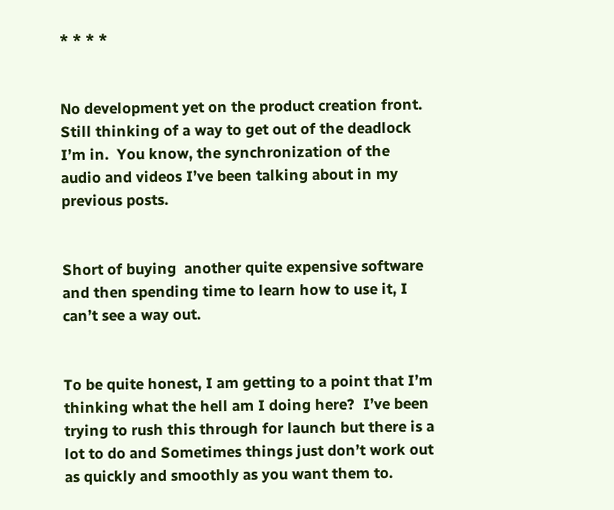* * * *


No development yet on the product creation front.  Still thinking of a way to get out of the deadlock I’m in.  You know, the synchronization of the audio and videos I’ve been talking about in my previous posts.


Short of buying  another quite expensive software and then spending time to learn how to use it, I can’t see a way out.


To be quite honest, I am getting to a point that I’m thinking what the hell am I doing here?  I’ve been trying to rush this through for launch but there is a lot to do and Sometimes things just don’t work out as quickly and smoothly as you want them to.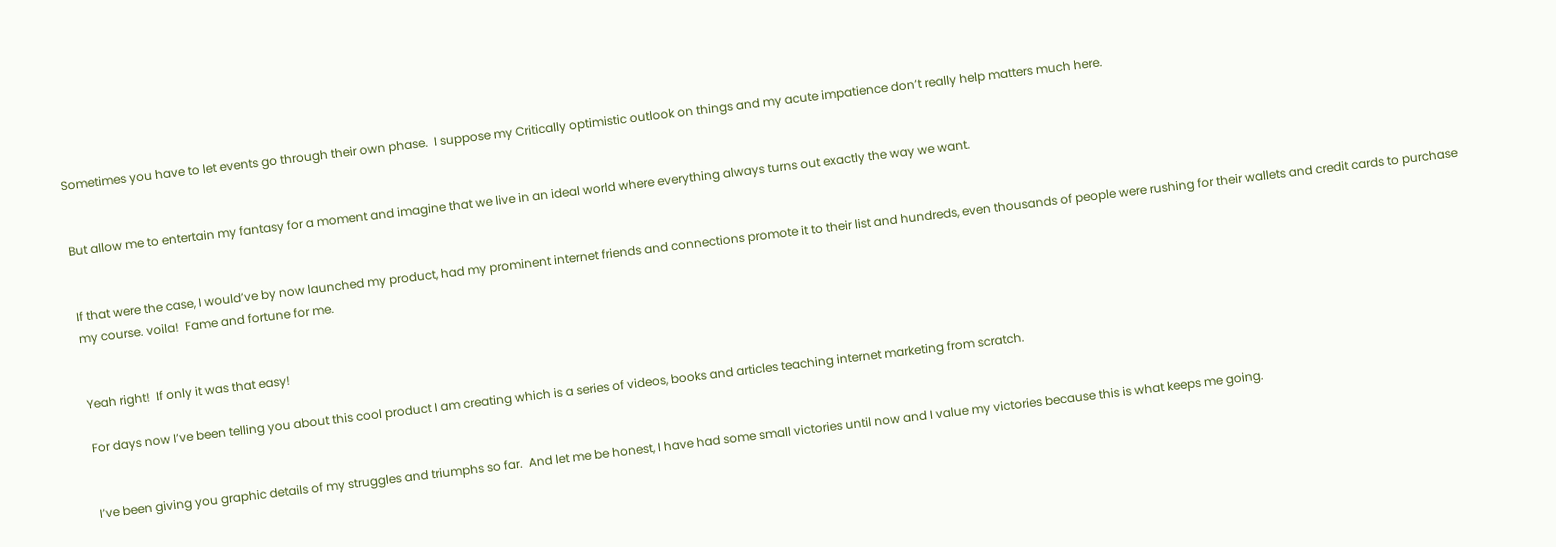Sometimes you have to let events go through their own phase.  I suppose my Critically optimistic outlook on things and my acute impatience don’t really help matters much here.


But allow me to entertain my fantasy for a moment and imagine that we live in an ideal world where everything always turns out exactly the way we want.


If that were the case, I would’ve by now launched my product, had my prominent internet friends and connections promote it to their list and hundreds, even thousands of people were rushing for their wallets and credit cards to purchase my course. voila!  Fame and fortune for me.


Yeah right!  If only it was that easy!

For days now I’ve been telling you about this cool product I am creating which is a series of videos, books and articles teaching internet marketing from scratch.


I’ve been giving you graphic details of my struggles and triumphs so far.  And let me be honest, I have had some small victories until now and I value my victories because this is what keeps me going.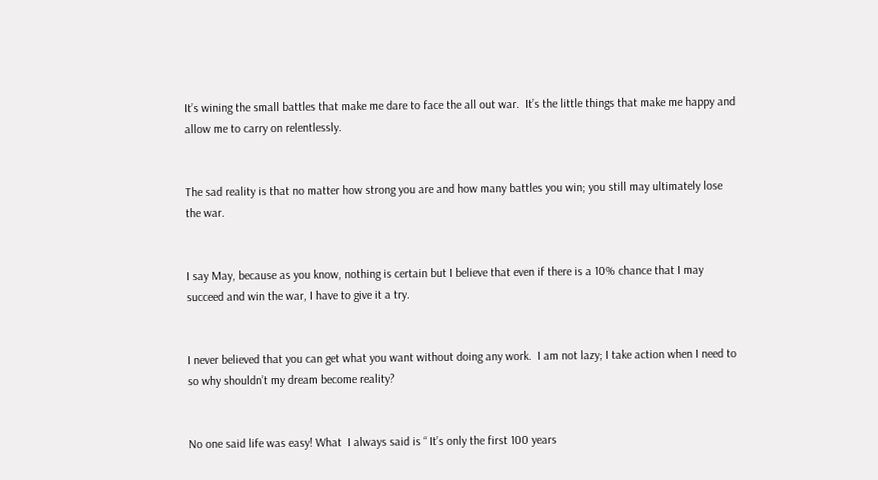It’s wining the small battles that make me dare to face the all out war.  It’s the little things that make me happy and allow me to carry on relentlessly.


The sad reality is that no matter how strong you are and how many battles you win; you still may ultimately lose the war.


I say May, because as you know, nothing is certain but I believe that even if there is a 10% chance that I may succeed and win the war, I have to give it a try.


I never believed that you can get what you want without doing any work.  I am not lazy; I take action when I need to so why shouldn’t my dream become reality?


No one said life was easy! What  I always said is “ It’s only the first 100 years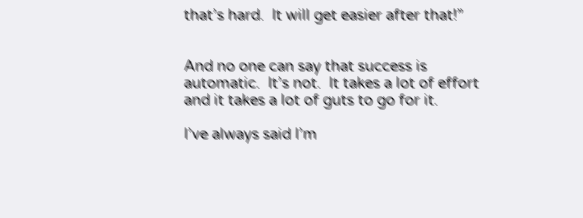that’s hard.  It will get easier after that!”


And no one can say that success is automatic.  It’s not.  It takes a lot of effort and it takes a lot of guts to go for it.

I’ve always said I’m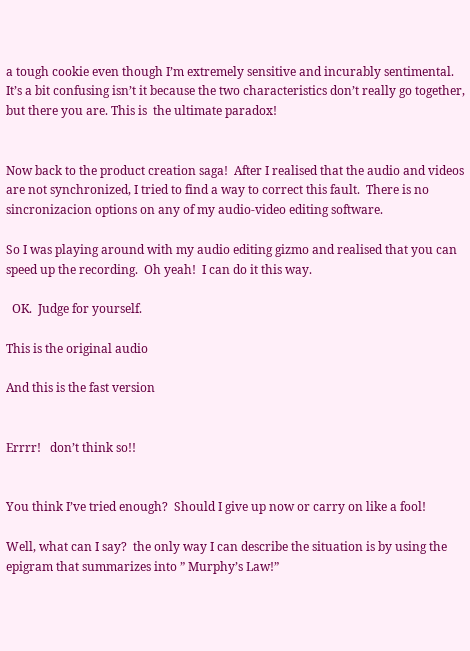a tough cookie even though I’m extremely sensitive and incurably sentimental.  It’s a bit confusing isn’t it because the two characteristics don’t really go together, but there you are. This is  the ultimate paradox!


Now back to the product creation saga!  After I realised that the audio and videos are not synchronized, I tried to find a way to correct this fault.  There is no sincronizacion options on any of my audio-video editing software.

So I was playing around with my audio editing gizmo and realised that you can speed up the recording.  Oh yeah!  I can do it this way.

  OK.  Judge for yourself.

This is the original audio

And this is the fast version


Errrr!   don’t think so!!


You think I’ve tried enough?  Should I give up now or carry on like a fool!

Well, what can I say?  the only way I can describe the situation is by using the epigram that summarizes into ” Murphy’s Law!”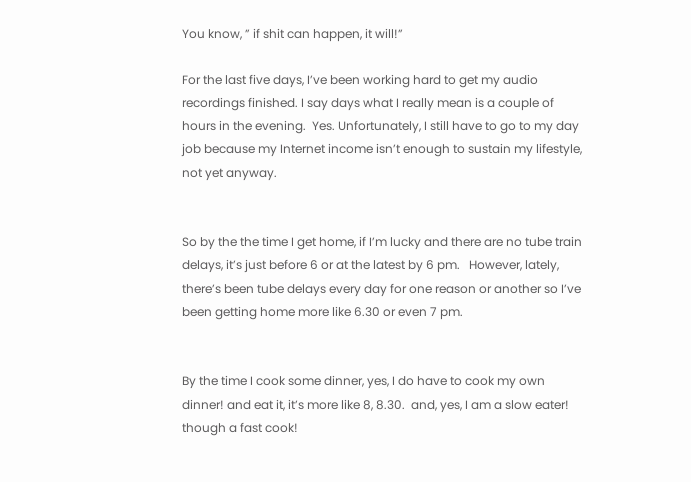You know, ” if shit can happen, it will!”

For the last five days, I’ve been working hard to get my audio recordings finished. I say days what I really mean is a couple of hours in the evening.  Yes. Unfortunately, I still have to go to my day job because my Internet income isn’t enough to sustain my lifestyle, not yet anyway.


So by the the time I get home, if I’m lucky and there are no tube train delays, it’s just before 6 or at the latest by 6 pm.   However, lately, there’s been tube delays every day for one reason or another so I’ve been getting home more like 6.30 or even 7 pm.


By the time I cook some dinner, yes, I do have to cook my own dinner! and eat it, it’s more like 8, 8.30.  and, yes, I am a slow eater! though a fast cook!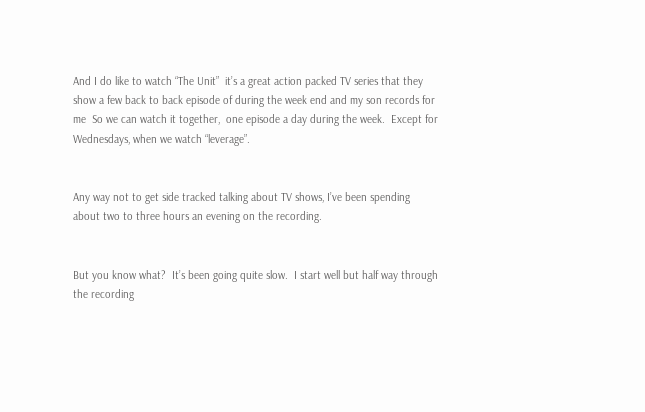And I do like to watch “The Unit”  it’s a great action packed TV series that they show a few back to back episode of during the week end and my son records for me  So we can watch it together,  one episode a day during the week.  Except for Wednesdays, when we watch “leverage”.


Any way not to get side tracked talking about TV shows, I’ve been spending about two to three hours an evening on the recording.


But you know what?  It’s been going quite slow.  I start well but half way through the recording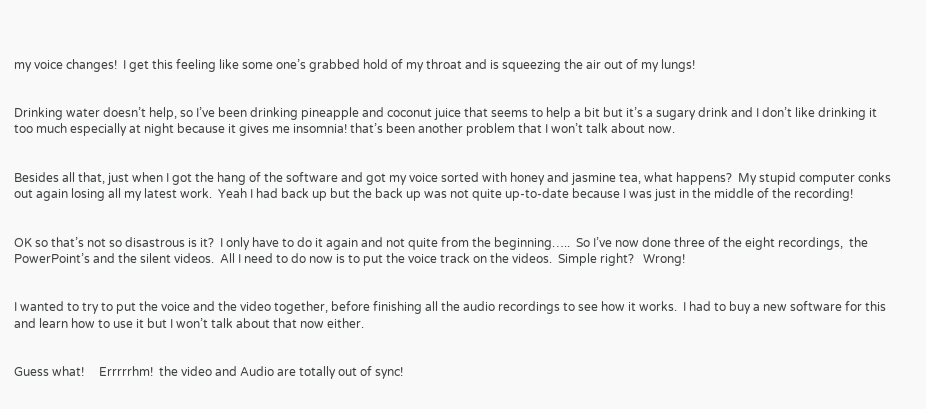my voice changes!  I get this feeling like some one’s grabbed hold of my throat and is squeezing the air out of my lungs!


Drinking water doesn’t help, so I’ve been drinking pineapple and coconut juice that seems to help a bit but it’s a sugary drink and I don’t like drinking it too much especially at night because it gives me insomnia! that’s been another problem that I won’t talk about now.


Besides all that, just when I got the hang of the software and got my voice sorted with honey and jasmine tea, what happens?  My stupid computer conks out again losing all my latest work.  Yeah I had back up but the back up was not quite up-to-date because I was just in the middle of the recording!


OK so that’s not so disastrous is it?  I only have to do it again and not quite from the beginning…..  So I’ve now done three of the eight recordings,  the PowerPoint’s and the silent videos.  All I need to do now is to put the voice track on the videos.  Simple right?   Wrong!


I wanted to try to put the voice and the video together, before finishing all the audio recordings to see how it works.  I had to buy a new software for this and learn how to use it but I won’t talk about that now either.


Guess what!     Errrrrhm!  the video and Audio are totally out of sync!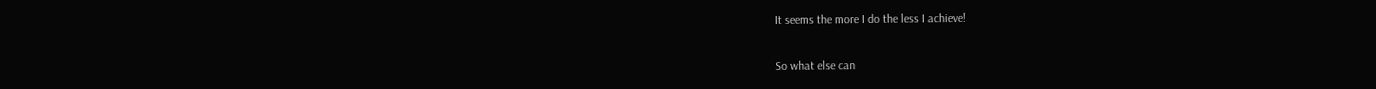It seems the more I do the less I achieve!


So what else can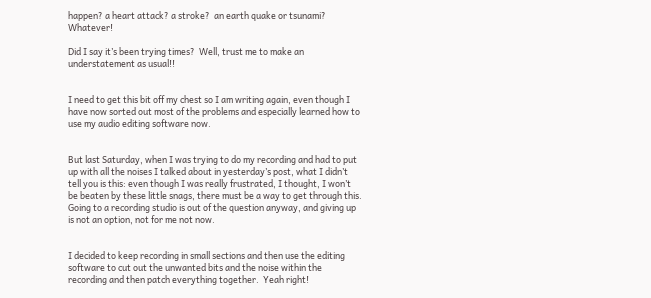happen? a heart attack? a stroke?  an earth quake or tsunami?  Whatever!

Did I say it’s been trying times?  Well, trust me to make an understatement as usual!!


I need to get this bit off my chest so I am writing again, even though I have now sorted out most of the problems and especially learned how to use my audio editing software now.


But last Saturday, when I was trying to do my recording and had to put up with all the noises I talked about in yesterday’s post, what I didn’t tell you is this: even though I was really frustrated, I thought, I won’t be beaten by these little snags, there must be a way to get through this.  Going to a recording studio is out of the question anyway, and giving up is not an option, not for me not now.


I decided to keep recording in small sections and then use the editing software to cut out the unwanted bits and the noise within the recording and then patch everything together.  Yeah right!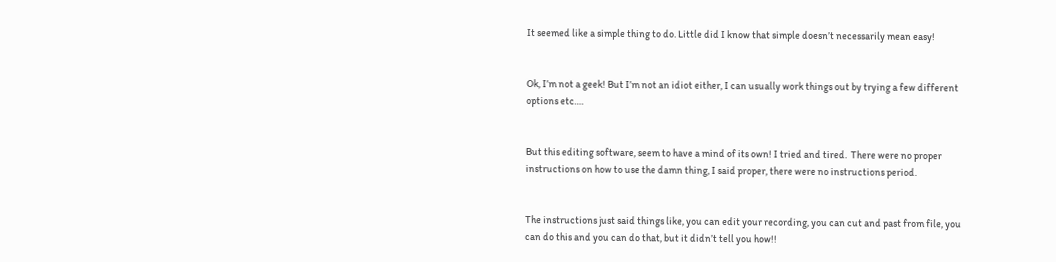It seemed like a simple thing to do. Little did I know that simple doesn’t necessarily mean easy!


Ok, I’m not a geek! But I’m not an idiot either, I can usually work things out by trying a few different options etc….


But this editing software, seem to have a mind of its own! I tried and tired.  There were no proper instructions on how to use the damn thing, I said proper, there were no instructions period.


The instructions just said things like, you can edit your recording, you can cut and past from file, you can do this and you can do that, but it didn’t tell you how!!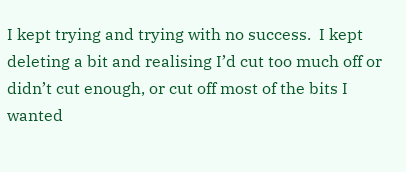I kept trying and trying with no success.  I kept deleting a bit and realising I’d cut too much off or didn’t cut enough, or cut off most of the bits I wanted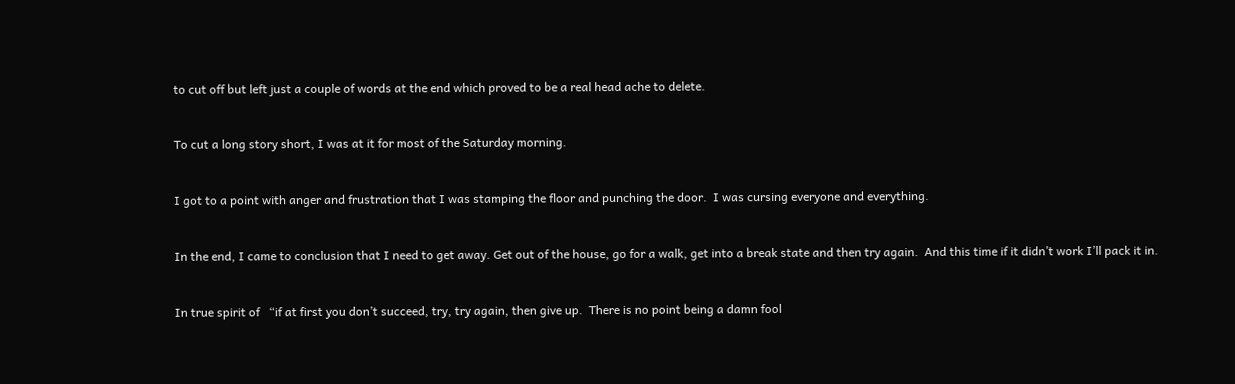to cut off but left just a couple of words at the end which proved to be a real head ache to delete.


To cut a long story short, I was at it for most of the Saturday morning.


I got to a point with anger and frustration that I was stamping the floor and punching the door.  I was cursing everyone and everything.


In the end, I came to conclusion that I need to get away. Get out of the house, go for a walk, get into a break state and then try again.  And this time if it didn’t work I’ll pack it in.


In true spirit of   “if at first you don’t succeed, try, try again, then give up.  There is no point being a damn fool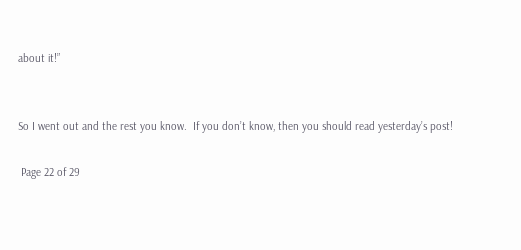about it!”


So I went out and the rest you know.  If you don’t know, then you should read yesterday’s post!

 Page 22 of 29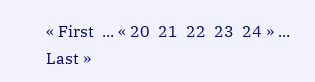« First  ... « 20  21  22  23  24 » ...  Last »